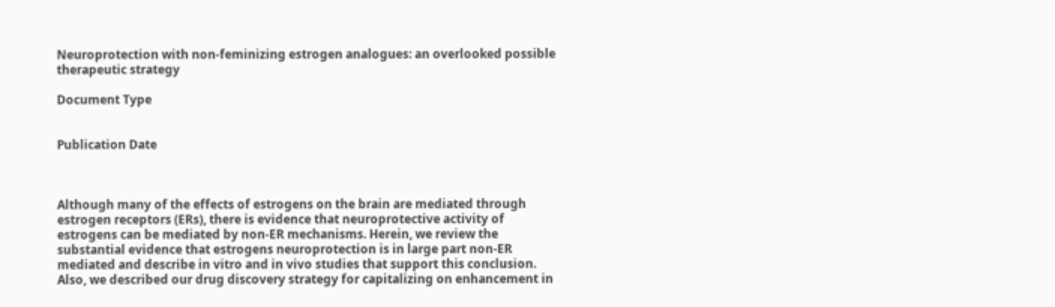Neuroprotection with non-feminizing estrogen analogues: an overlooked possible therapeutic strategy

Document Type


Publication Date



Although many of the effects of estrogens on the brain are mediated through estrogen receptors (ERs), there is evidence that neuroprotective activity of estrogens can be mediated by non-ER mechanisms. Herein, we review the substantial evidence that estrogens neuroprotection is in large part non-ER mediated and describe in vitro and in vivo studies that support this conclusion. Also, we described our drug discovery strategy for capitalizing on enhancement in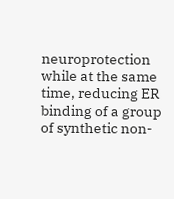neuroprotection while at the same time, reducing ER binding of a group of synthetic non-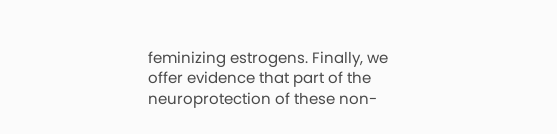feminizing estrogens. Finally, we offer evidence that part of the neuroprotection of these non-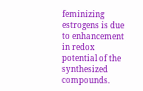feminizing estrogens is due to enhancement in redox potential of the synthesized compounds.